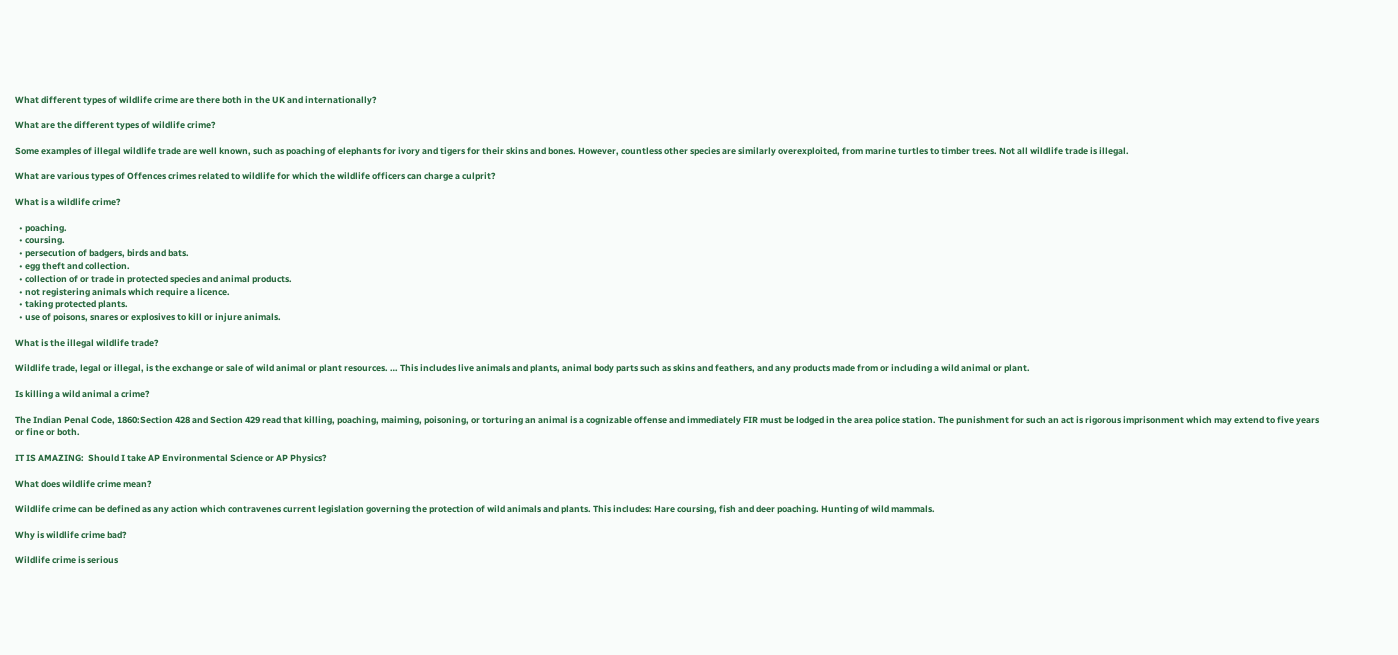What different types of wildlife crime are there both in the UK and internationally?

What are the different types of wildlife crime?

Some examples of illegal wildlife trade are well known, such as poaching of elephants for ivory and tigers for their skins and bones. However, countless other species are similarly overexploited, from marine turtles to timber trees. Not all wildlife trade is illegal.

What are various types of Offences crimes related to wildlife for which the wildlife officers can charge a culprit?

What is a wildlife crime?

  • poaching.
  • coursing.
  • persecution of badgers, birds and bats.
  • egg theft and collection.
  • collection of or trade in protected species and animal products.
  • not registering animals which require a licence.
  • taking protected plants.
  • use of poisons, snares or explosives to kill or injure animals.

What is the illegal wildlife trade?

Wildlife trade, legal or illegal, is the exchange or sale of wild animal or plant resources. … This includes live animals and plants, animal body parts such as skins and feathers, and any products made from or including a wild animal or plant.

Is killing a wild animal a crime?

The Indian Penal Code, 1860:Section 428 and Section 429 read that killing, poaching, maiming, poisoning, or torturing an animal is a cognizable offense and immediately FIR must be lodged in the area police station. The punishment for such an act is rigorous imprisonment which may extend to five years or fine or both.

IT IS AMAZING:  Should I take AP Environmental Science or AP Physics?

What does wildlife crime mean?

Wildlife crime can be defined as any action which contravenes current legislation governing the protection of wild animals and plants. This includes: Hare coursing, fish and deer poaching. Hunting of wild mammals.

Why is wildlife crime bad?

Wildlife crime is serious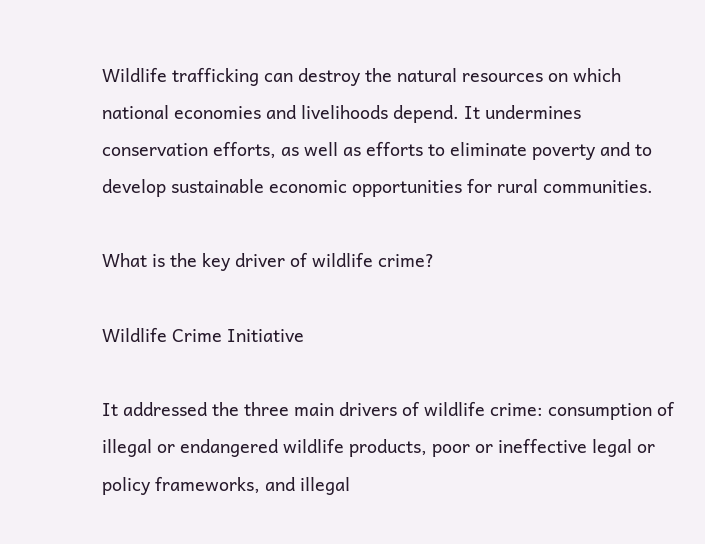Wildlife trafficking can destroy the natural resources on which national economies and livelihoods depend. It undermines conservation efforts, as well as efforts to eliminate poverty and to develop sustainable economic opportunities for rural communities.

What is the key driver of wildlife crime?

Wildlife Crime Initiative

It addressed the three main drivers of wildlife crime: consumption of illegal or endangered wildlife products, poor or ineffective legal or policy frameworks, and illegal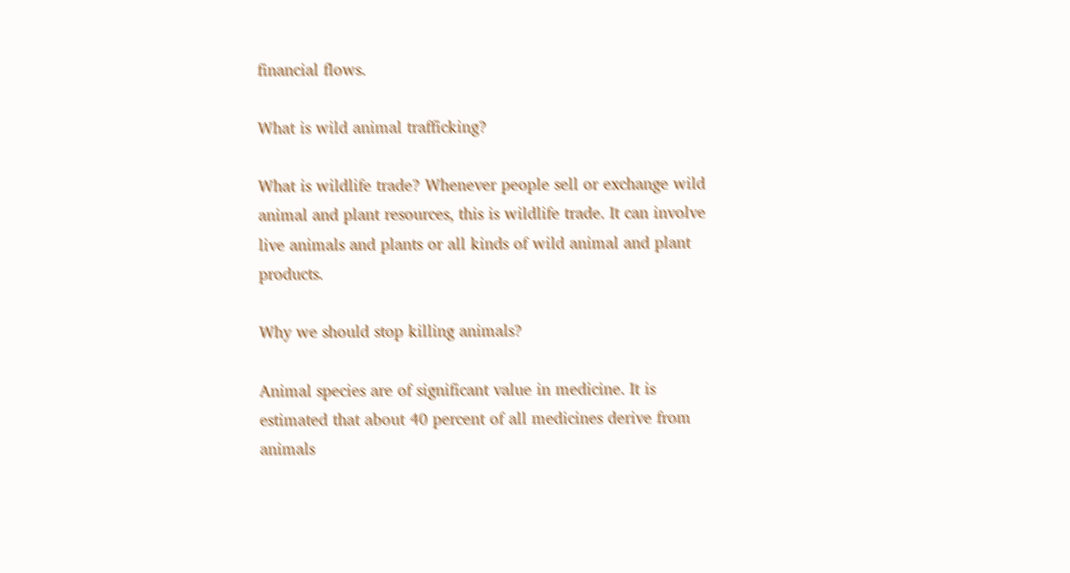financial flows.

What is wild animal trafficking?

What is wildlife trade? Whenever people sell or exchange wild animal and plant resources, this is wildlife trade. It can involve live animals and plants or all kinds of wild animal and plant products.

Why we should stop killing animals?

Animal species are of significant value in medicine. It is estimated that about 40 percent of all medicines derive from animals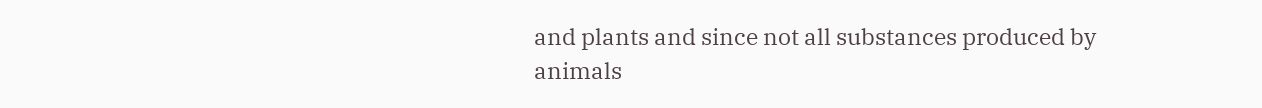and plants and since not all substances produced by animals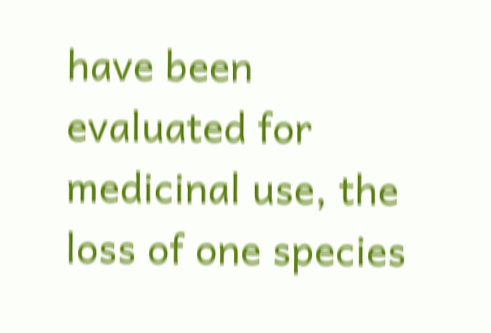have been evaluated for medicinal use, the loss of one species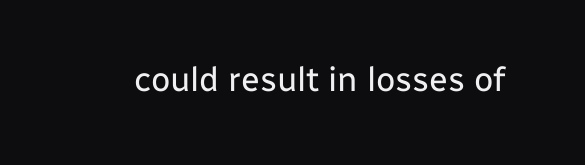could result in losses of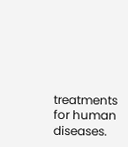treatments for human diseases.